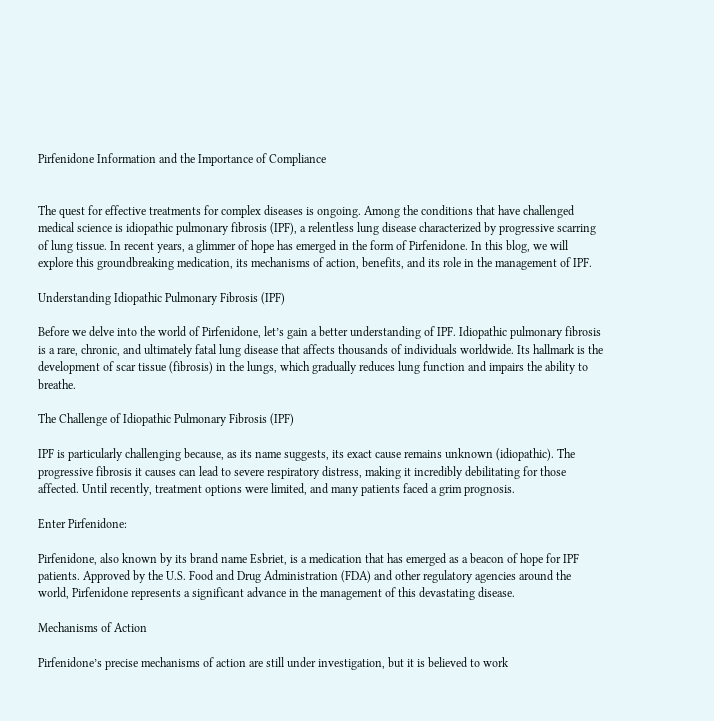Pirfenidone Information and the Importance of Compliance


The quest for effective treatments for complex diseases is ongoing. Among the conditions that have challenged medical science is idiopathic pulmonary fibrosis (IPF), a relentless lung disease characterized by progressive scarring of lung tissue. In recent years, a glimmer of hope has emerged in the form of Pirfenidone. In this blog, we will explore this groundbreaking medication, its mechanisms of action, benefits, and its role in the management of IPF.

Understanding Idiopathic Pulmonary Fibrosis (IPF)

Before we delve into the world of Pirfenidone, let’s gain a better understanding of IPF. Idiopathic pulmonary fibrosis is a rare, chronic, and ultimately fatal lung disease that affects thousands of individuals worldwide. Its hallmark is the development of scar tissue (fibrosis) in the lungs, which gradually reduces lung function and impairs the ability to breathe.

The Challenge of Idiopathic Pulmonary Fibrosis (IPF)

IPF is particularly challenging because, as its name suggests, its exact cause remains unknown (idiopathic). The progressive fibrosis it causes can lead to severe respiratory distress, making it incredibly debilitating for those affected. Until recently, treatment options were limited, and many patients faced a grim prognosis.

Enter Pirfenidone:

Pirfenidone, also known by its brand name Esbriet, is a medication that has emerged as a beacon of hope for IPF patients. Approved by the U.S. Food and Drug Administration (FDA) and other regulatory agencies around the world, Pirfenidone represents a significant advance in the management of this devastating disease.

Mechanisms of Action

Pirfenidone’s precise mechanisms of action are still under investigation, but it is believed to work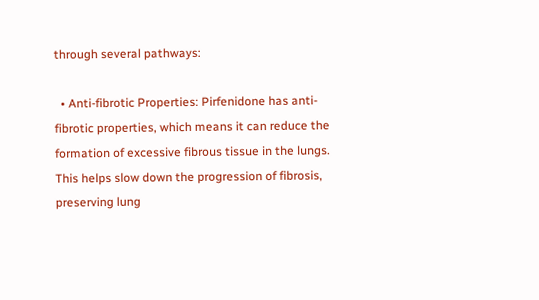through several pathways:

  • Anti-fibrotic Properties: Pirfenidone has anti-fibrotic properties, which means it can reduce the formation of excessive fibrous tissue in the lungs. This helps slow down the progression of fibrosis, preserving lung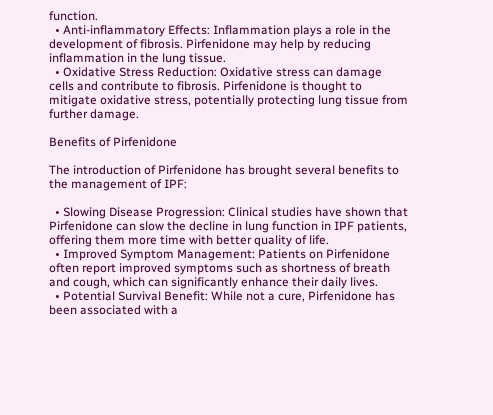function.
  • Anti-inflammatory Effects: Inflammation plays a role in the development of fibrosis. Pirfenidone may help by reducing inflammation in the lung tissue.
  • Oxidative Stress Reduction: Oxidative stress can damage cells and contribute to fibrosis. Pirfenidone is thought to mitigate oxidative stress, potentially protecting lung tissue from further damage.

Benefits of Pirfenidone

The introduction of Pirfenidone has brought several benefits to the management of IPF:

  • Slowing Disease Progression: Clinical studies have shown that Pirfenidone can slow the decline in lung function in IPF patients, offering them more time with better quality of life.
  • Improved Symptom Management: Patients on Pirfenidone often report improved symptoms such as shortness of breath and cough, which can significantly enhance their daily lives.
  • Potential Survival Benefit: While not a cure, Pirfenidone has been associated with a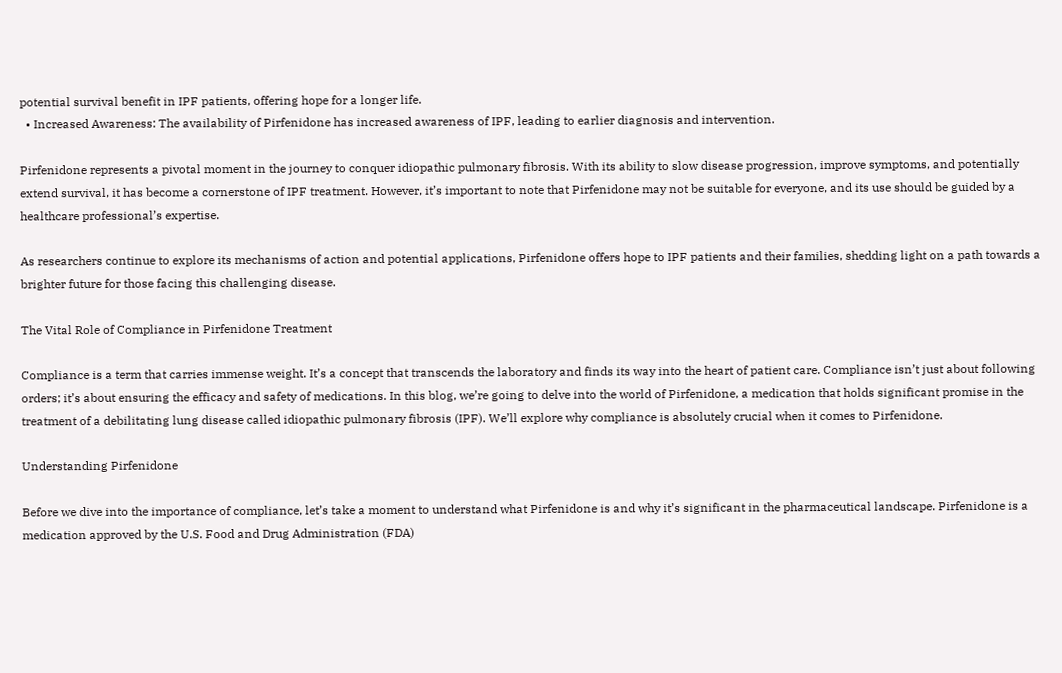potential survival benefit in IPF patients, offering hope for a longer life.
  • Increased Awareness: The availability of Pirfenidone has increased awareness of IPF, leading to earlier diagnosis and intervention.

Pirfenidone represents a pivotal moment in the journey to conquer idiopathic pulmonary fibrosis. With its ability to slow disease progression, improve symptoms, and potentially extend survival, it has become a cornerstone of IPF treatment. However, it’s important to note that Pirfenidone may not be suitable for everyone, and its use should be guided by a healthcare professional’s expertise.

As researchers continue to explore its mechanisms of action and potential applications, Pirfenidone offers hope to IPF patients and their families, shedding light on a path towards a brighter future for those facing this challenging disease.

The Vital Role of Compliance in Pirfenidone Treatment

Compliance is a term that carries immense weight. It’s a concept that transcends the laboratory and finds its way into the heart of patient care. Compliance isn’t just about following orders; it’s about ensuring the efficacy and safety of medications. In this blog, we’re going to delve into the world of Pirfenidone, a medication that holds significant promise in the treatment of a debilitating lung disease called idiopathic pulmonary fibrosis (IPF). We’ll explore why compliance is absolutely crucial when it comes to Pirfenidone.

Understanding Pirfenidone

Before we dive into the importance of compliance, let’s take a moment to understand what Pirfenidone is and why it’s significant in the pharmaceutical landscape. Pirfenidone is a medication approved by the U.S. Food and Drug Administration (FDA)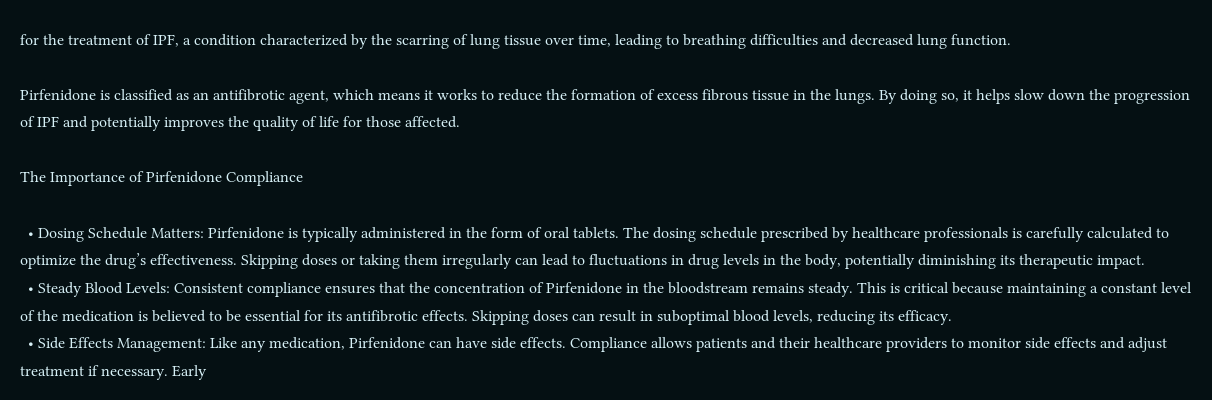for the treatment of IPF, a condition characterized by the scarring of lung tissue over time, leading to breathing difficulties and decreased lung function.

Pirfenidone is classified as an antifibrotic agent, which means it works to reduce the formation of excess fibrous tissue in the lungs. By doing so, it helps slow down the progression of IPF and potentially improves the quality of life for those affected.

The Importance of Pirfenidone Compliance

  • Dosing Schedule Matters: Pirfenidone is typically administered in the form of oral tablets. The dosing schedule prescribed by healthcare professionals is carefully calculated to optimize the drug’s effectiveness. Skipping doses or taking them irregularly can lead to fluctuations in drug levels in the body, potentially diminishing its therapeutic impact.
  • Steady Blood Levels: Consistent compliance ensures that the concentration of Pirfenidone in the bloodstream remains steady. This is critical because maintaining a constant level of the medication is believed to be essential for its antifibrotic effects. Skipping doses can result in suboptimal blood levels, reducing its efficacy.
  • Side Effects Management: Like any medication, Pirfenidone can have side effects. Compliance allows patients and their healthcare providers to monitor side effects and adjust treatment if necessary. Early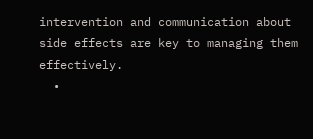intervention and communication about side effects are key to managing them effectively.
  •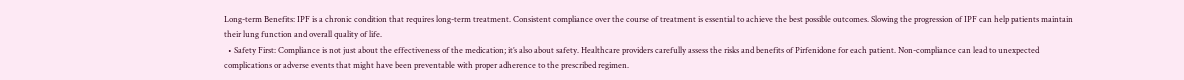Long-term Benefits: IPF is a chronic condition that requires long-term treatment. Consistent compliance over the course of treatment is essential to achieve the best possible outcomes. Slowing the progression of IPF can help patients maintain their lung function and overall quality of life.
  • Safety First: Compliance is not just about the effectiveness of the medication; it’s also about safety. Healthcare providers carefully assess the risks and benefits of Pirfenidone for each patient. Non-compliance can lead to unexpected complications or adverse events that might have been preventable with proper adherence to the prescribed regimen.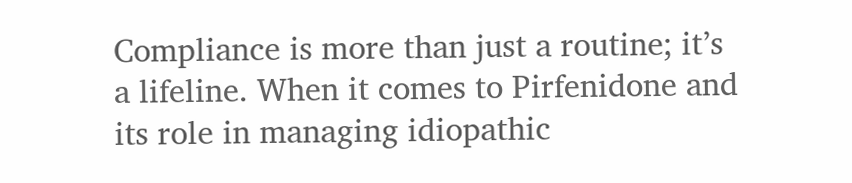Compliance is more than just a routine; it’s a lifeline. When it comes to Pirfenidone and its role in managing idiopathic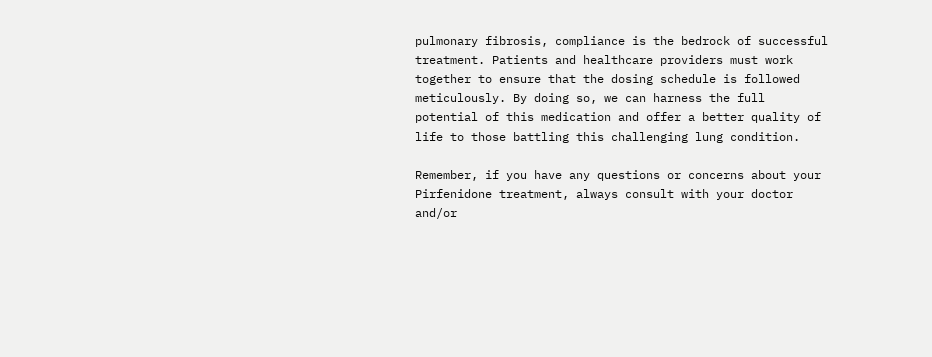pulmonary fibrosis, compliance is the bedrock of successful treatment. Patients and healthcare providers must work together to ensure that the dosing schedule is followed meticulously. By doing so, we can harness the full potential of this medication and offer a better quality of life to those battling this challenging lung condition.

Remember, if you have any questions or concerns about your Pirfenidone treatment, always consult with your doctor and/or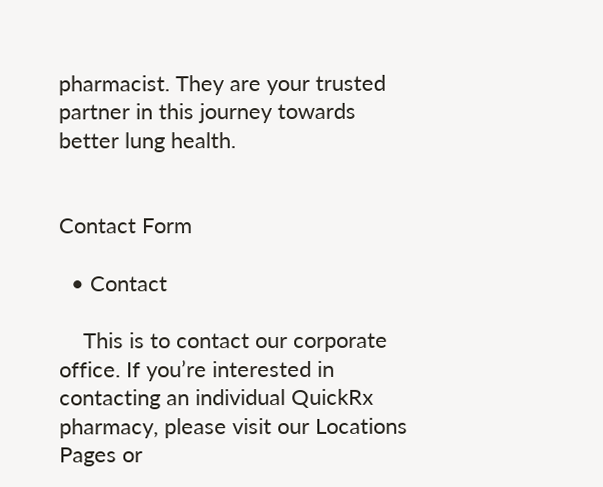pharmacist. They are your trusted partner in this journey towards better lung health.


Contact Form

  • Contact

    This is to contact our corporate office. If you’re interested in contacting an individual QuickRx pharmacy, please visit our Locations Pages or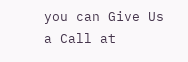you can Give Us a Call at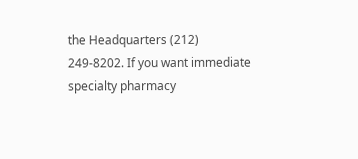the Headquarters (212) 249-8202. If you want immediate specialty pharmacy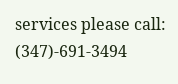services please call: (347)-691-3494